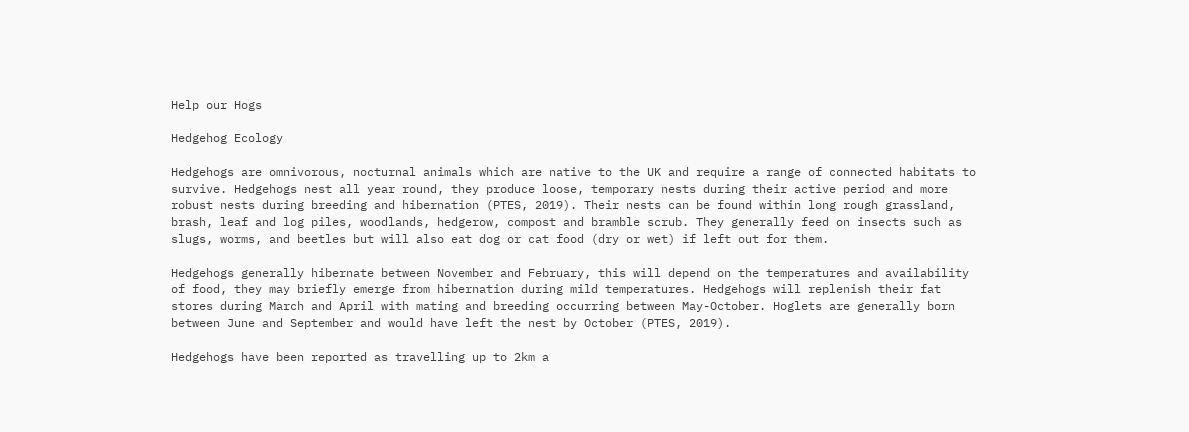Help our Hogs

Hedgehog Ecology

Hedgehogs are omnivorous, nocturnal animals which are native to the UK and require a range of connected habitats to survive. Hedgehogs nest all year round, they produce loose, temporary nests during their active period and more robust nests during breeding and hibernation (PTES, 2019). Their nests can be found within long rough grassland, brash, leaf and log piles, woodlands, hedgerow, compost and bramble scrub. They generally feed on insects such as slugs, worms, and beetles but will also eat dog or cat food (dry or wet) if left out for them.

Hedgehogs generally hibernate between November and February, this will depend on the temperatures and availability of food, they may briefly emerge from hibernation during mild temperatures. Hedgehogs will replenish their fat stores during March and April with mating and breeding occurring between May-October. Hoglets are generally born between June and September and would have left the nest by October (PTES, 2019).

Hedgehogs have been reported as travelling up to 2km a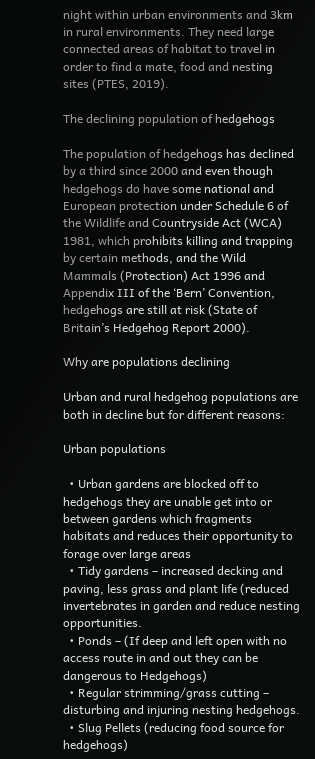night within urban environments and 3km in rural environments. They need large connected areas of habitat to travel in order to find a mate, food and nesting sites (PTES, 2019).

The declining population of hedgehogs

The population of hedgehogs has declined by a third since 2000 and even though hedgehogs do have some national and European protection under Schedule 6 of the Wildlife and Countryside Act (WCA) 1981, which prohibits killing and trapping by certain methods, and the Wild Mammals (Protection) Act 1996 and Appendix III of the ‘Bern’ Convention, hedgehogs are still at risk (State of Britain’s Hedgehog Report 2000).

Why are populations declining

Urban and rural hedgehog populations are both in decline but for different reasons:

Urban populations

  • Urban gardens are blocked off to hedgehogs they are unable get into or between gardens which fragments habitats and reduces their opportunity to forage over large areas
  • Tidy gardens – increased decking and paving, less grass and plant life (reduced invertebrates in garden and reduce nesting opportunities.
  • Ponds – (If deep and left open with no access route in and out they can be dangerous to Hedgehogs)
  • Regular strimming/grass cutting – disturbing and injuring nesting hedgehogs.
  • Slug Pellets (reducing food source for hedgehogs)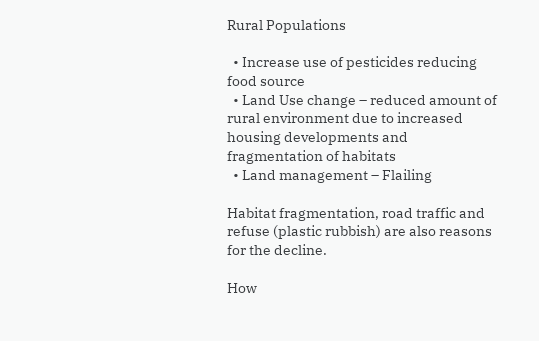Rural Populations

  • Increase use of pesticides reducing food source
  • Land Use change – reduced amount of rural environment due to increased housing developments and fragmentation of habitats
  • Land management – Flailing

Habitat fragmentation, road traffic and refuse (plastic rubbish) are also reasons for the decline.

How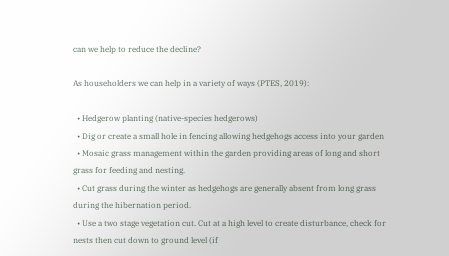can we help to reduce the decline?

As householders we can help in a variety of ways (PTES, 2019):

  • Hedgerow planting (native-species hedgerows)
  • Dig or create a small hole in fencing allowing hedgehogs access into your garden
  • Mosaic grass management within the garden providing areas of long and short grass for feeding and nesting.
  • Cut grass during the winter as hedgehogs are generally absent from long grass during the hibernation period.
  • Use a two stage vegetation cut. Cut at a high level to create disturbance, check for nests then cut down to ground level (if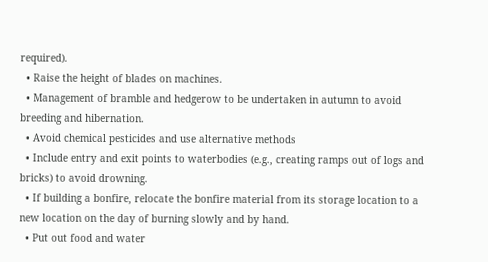required).
  • Raise the height of blades on machines.
  • Management of bramble and hedgerow to be undertaken in autumn to avoid breeding and hibernation.
  • Avoid chemical pesticides and use alternative methods
  • Include entry and exit points to waterbodies (e.g., creating ramps out of logs and bricks) to avoid drowning.
  • If building a bonfire, relocate the bonfire material from its storage location to a new location on the day of burning slowly and by hand.
  • Put out food and water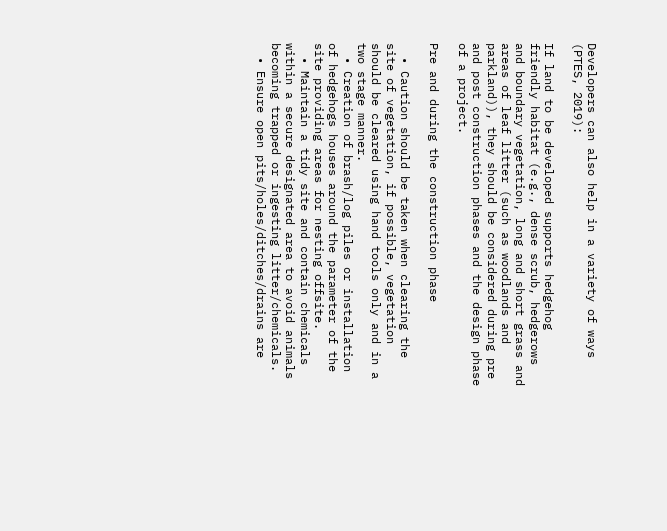Developers can also help in a variety of ways (PTES, 2019):

If land to be developed supports hedgehog friendly habitat (e.g., dense scrub, hedgerows and boundary vegetation, long and short grass and areas of leaf litter (such as woodlands and parkland)), they should be considered during pre and post construction phases and the design phase of a project.

Pre and during the construction phase

  • Caution should be taken when clearing the site of vegetation, if possible, vegetation should be cleared using hand tools only and in a two stage manner.
  • Creation of brash/log piles or installation of hedgehogs houses around the parameter of the site providing areas for nesting offsite.
  • Maintain a tidy site and contain chemicals within a secure designated area to avoid animals becoming trapped or ingesting litter/chemicals.
  • Ensure open pits/holes/ditches/drains are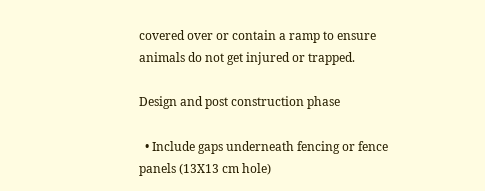covered over or contain a ramp to ensure animals do not get injured or trapped.

Design and post construction phase

  • Include gaps underneath fencing or fence panels (13X13 cm hole)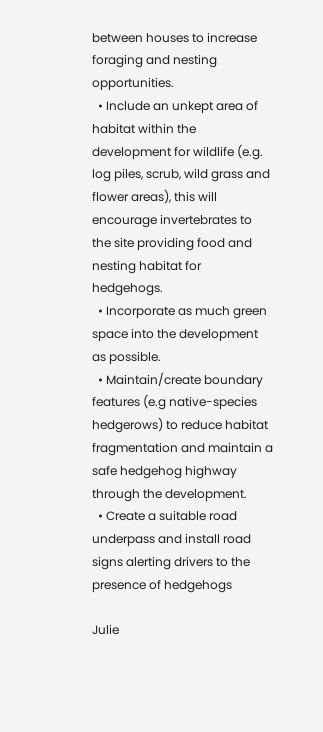between houses to increase foraging and nesting opportunities.
  • Include an unkept area of habitat within the development for wildlife (e.g. log piles, scrub, wild grass and flower areas), this will encourage invertebrates to the site providing food and nesting habitat for hedgehogs.
  • Incorporate as much green space into the development as possible.
  • Maintain/create boundary features (e.g native-species hedgerows) to reduce habitat fragmentation and maintain a safe hedgehog highway through the development.
  • Create a suitable road underpass and install road signs alerting drivers to the presence of hedgehogs

Julie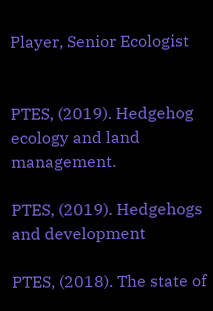Player, Senior Ecologist


PTES, (2019). Hedgehog ecology and land management.

PTES, (2019). Hedgehogs and development

PTES, (2018). The state of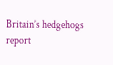Britain’s hedgehogs report